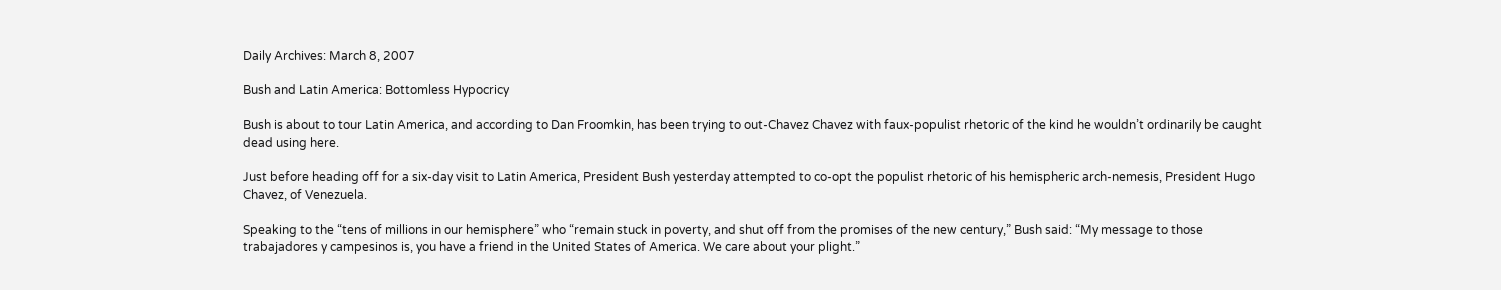Daily Archives: March 8, 2007

Bush and Latin America: Bottomless Hypocricy

Bush is about to tour Latin America, and according to Dan Froomkin, has been trying to out-Chavez Chavez with faux-populist rhetoric of the kind he wouldn’t ordinarily be caught dead using here.

Just before heading off for a six-day visit to Latin America, President Bush yesterday attempted to co-opt the populist rhetoric of his hemispheric arch-nemesis, President Hugo Chavez, of Venezuela.

Speaking to the “tens of millions in our hemisphere” who “remain stuck in poverty, and shut off from the promises of the new century,” Bush said: “My message to those trabajadores y campesinos is, you have a friend in the United States of America. We care about your plight.”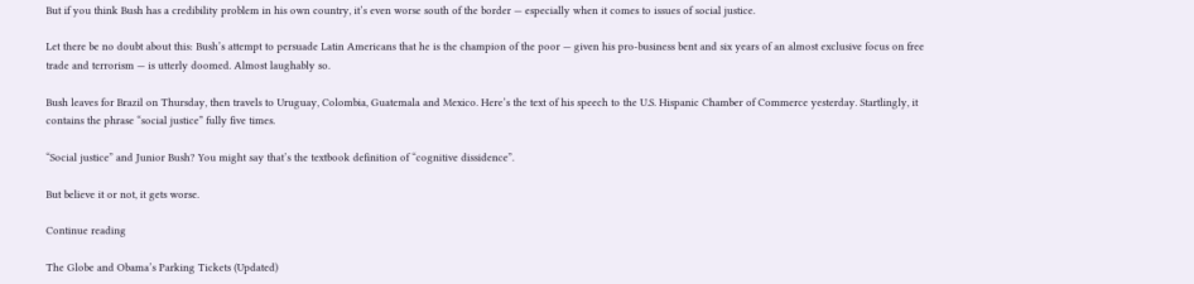But if you think Bush has a credibility problem in his own country, it’s even worse south of the border — especially when it comes to issues of social justice.

Let there be no doubt about this: Bush’s attempt to persuade Latin Americans that he is the champion of the poor — given his pro-business bent and six years of an almost exclusive focus on free trade and terrorism — is utterly doomed. Almost laughably so.

Bush leaves for Brazil on Thursday, then travels to Uruguay, Colombia, Guatemala and Mexico. Here’s the text of his speech to the U.S. Hispanic Chamber of Commerce yesterday. Startlingly, it contains the phrase “social justice” fully five times.

“Social justice” and Junior Bush? You might say that’s the textbook definition of “cognitive dissidence”.

But believe it or not, it gets worse.

Continue reading

The Globe and Obama’s Parking Tickets (Updated)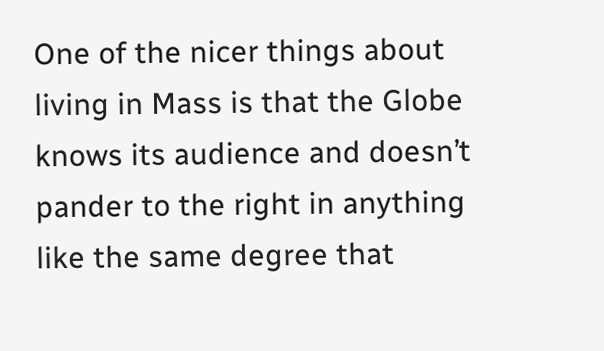One of the nicer things about living in Mass is that the Globe knows its audience and doesn’t pander to the right in anything like the same degree that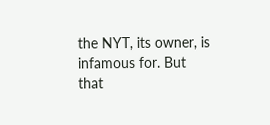the NYT, its owner, is infamous for. But that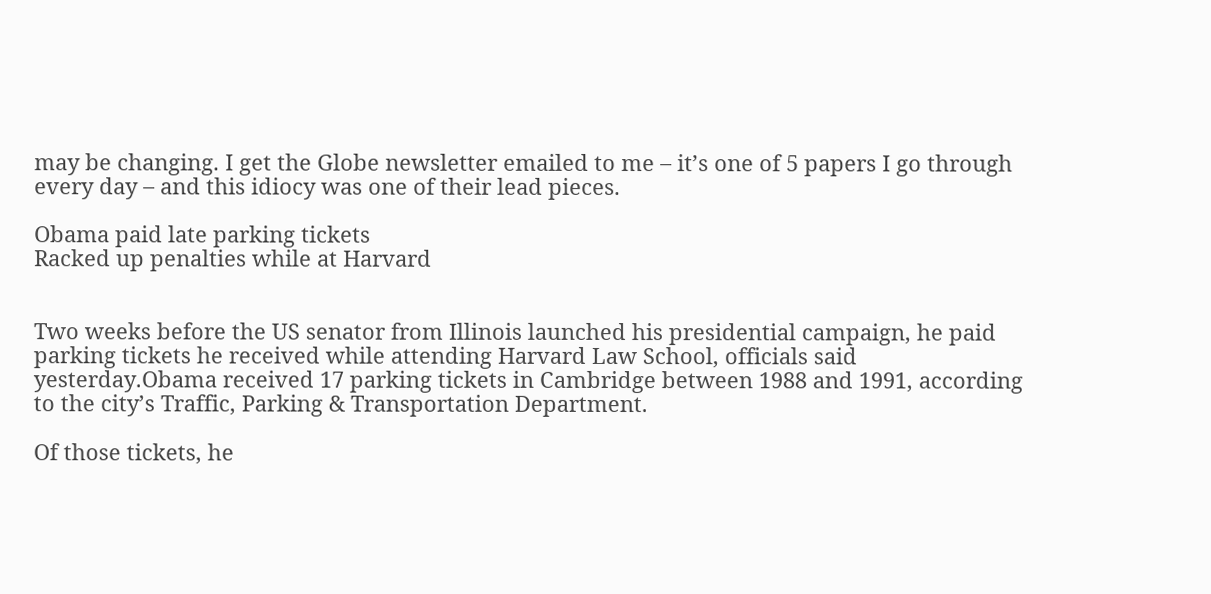may be changing. I get the Globe newsletter emailed to me – it’s one of 5 papers I go through every day – and this idiocy was one of their lead pieces.

Obama paid late parking tickets
Racked up penalties while at Harvard


Two weeks before the US senator from Illinois launched his presidential campaign, he paid parking tickets he received while attending Harvard Law School, officials said yesterday.Obama received 17 parking tickets in Cambridge between 1988 and 1991, according to the city’s Traffic, Parking & Transportation Department.

Of those tickets, he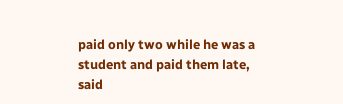paid only two while he was a student and paid them late, said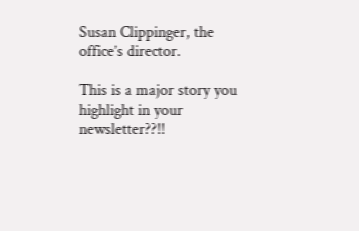Susan Clippinger, the office’s director.

This is a major story you highlight in your newsletter??!!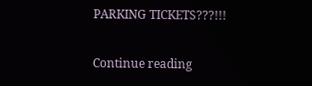PARKING TICKETS???!!!

Continue reading